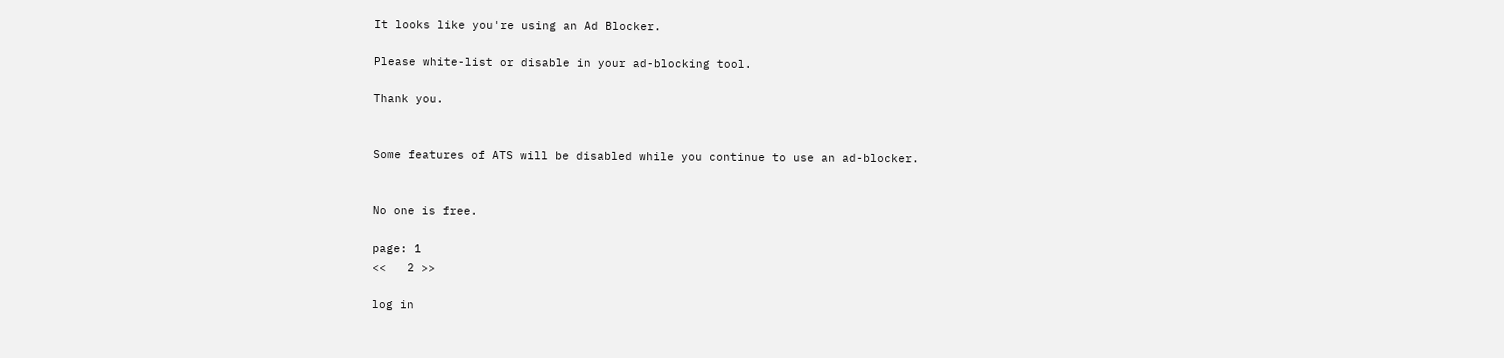It looks like you're using an Ad Blocker.

Please white-list or disable in your ad-blocking tool.

Thank you.


Some features of ATS will be disabled while you continue to use an ad-blocker.


No one is free.

page: 1
<<   2 >>

log in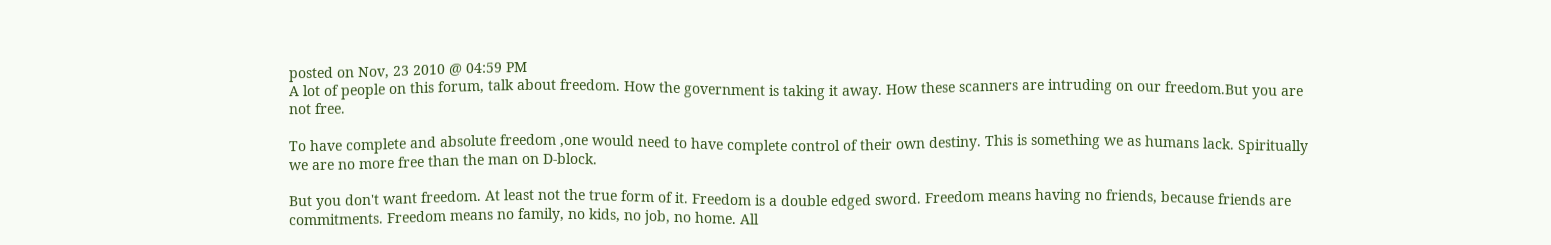posted on Nov, 23 2010 @ 04:59 PM
A lot of people on this forum, talk about freedom. How the government is taking it away. How these scanners are intruding on our freedom.But you are not free.

To have complete and absolute freedom ,one would need to have complete control of their own destiny. This is something we as humans lack. Spiritually we are no more free than the man on D-block.

But you don't want freedom. At least not the true form of it. Freedom is a double edged sword. Freedom means having no friends, because friends are commitments. Freedom means no family, no kids, no job, no home. All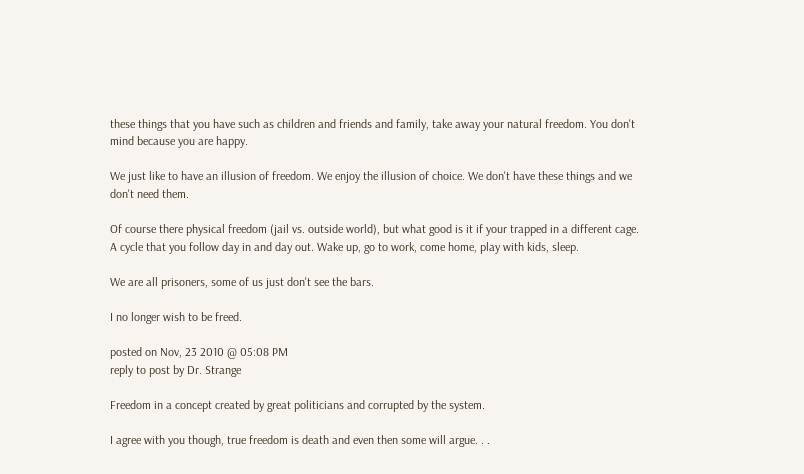these things that you have such as children and friends and family, take away your natural freedom. You don't mind because you are happy.

We just like to have an illusion of freedom. We enjoy the illusion of choice. We don't have these things and we don't need them.

Of course there physical freedom (jail vs. outside world), but what good is it if your trapped in a different cage. A cycle that you follow day in and day out. Wake up, go to work, come home, play with kids, sleep.

We are all prisoners, some of us just don't see the bars.

I no longer wish to be freed.

posted on Nov, 23 2010 @ 05:08 PM
reply to post by Dr. Strange

Freedom in a concept created by great politicians and corrupted by the system.

I agree with you though, true freedom is death and even then some will argue. . .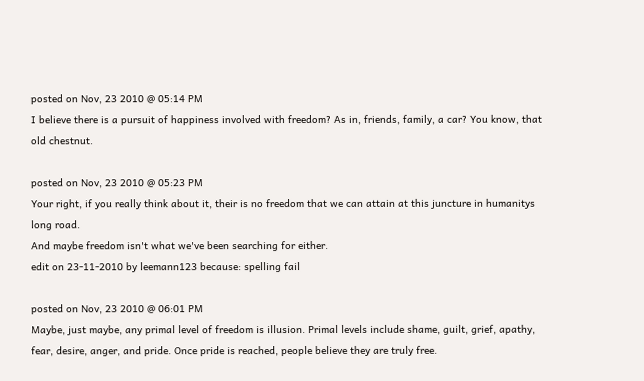posted on Nov, 23 2010 @ 05:14 PM
I believe there is a pursuit of happiness involved with freedom? As in, friends, family, a car? You know, that old chestnut.

posted on Nov, 23 2010 @ 05:23 PM
Your right, if you really think about it, their is no freedom that we can attain at this juncture in humanitys long road.
And maybe freedom isn't what we've been searching for either.
edit on 23-11-2010 by leemann123 because: spelling fail

posted on Nov, 23 2010 @ 06:01 PM
Maybe, just maybe, any primal level of freedom is illusion. Primal levels include shame, guilt, grief, apathy, fear, desire, anger, and pride. Once pride is reached, people believe they are truly free.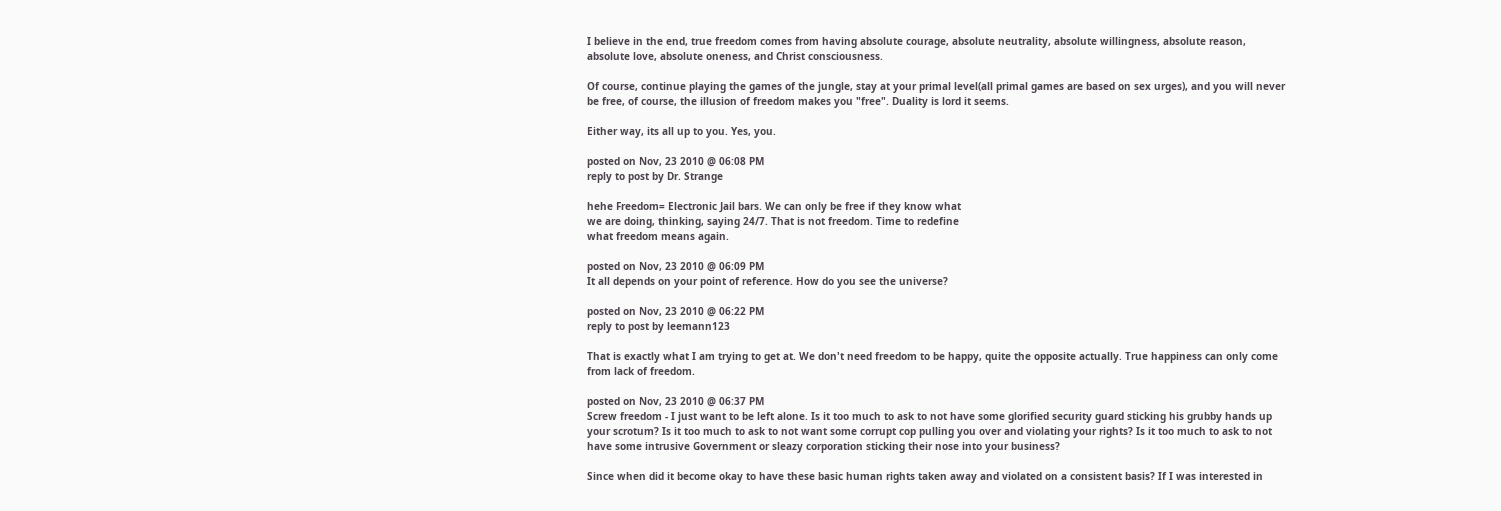I believe in the end, true freedom comes from having absolute courage, absolute neutrality, absolute willingness, absolute reason, absolute love, absolute oneness, and Christ consciousness.

Of course, continue playing the games of the jungle, stay at your primal level(all primal games are based on sex urges), and you will never be free, of course, the illusion of freedom makes you "free". Duality is lord it seems.

Either way, its all up to you. Yes, you.

posted on Nov, 23 2010 @ 06:08 PM
reply to post by Dr. Strange

hehe Freedom= Electronic Jail bars. We can only be free if they know what
we are doing, thinking, saying 24/7. That is not freedom. Time to redefine
what freedom means again.

posted on Nov, 23 2010 @ 06:09 PM
It all depends on your point of reference. How do you see the universe?

posted on Nov, 23 2010 @ 06:22 PM
reply to post by leemann123

That is exactly what I am trying to get at. We don't need freedom to be happy, quite the opposite actually. True happiness can only come from lack of freedom.

posted on Nov, 23 2010 @ 06:37 PM
Screw freedom - I just want to be left alone. Is it too much to ask to not have some glorified security guard sticking his grubby hands up your scrotum? Is it too much to ask to not want some corrupt cop pulling you over and violating your rights? Is it too much to ask to not have some intrusive Government or sleazy corporation sticking their nose into your business?

Since when did it become okay to have these basic human rights taken away and violated on a consistent basis? If I was interested in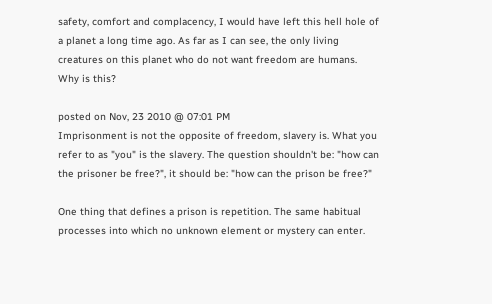safety, comfort and complacency, I would have left this hell hole of a planet a long time ago. As far as I can see, the only living creatures on this planet who do not want freedom are humans. Why is this?

posted on Nov, 23 2010 @ 07:01 PM
Imprisonment is not the opposite of freedom, slavery is. What you refer to as "you" is the slavery. The question shouldn't be: "how can the prisoner be free?", it should be: "how can the prison be free?"

One thing that defines a prison is repetition. The same habitual processes into which no unknown element or mystery can enter.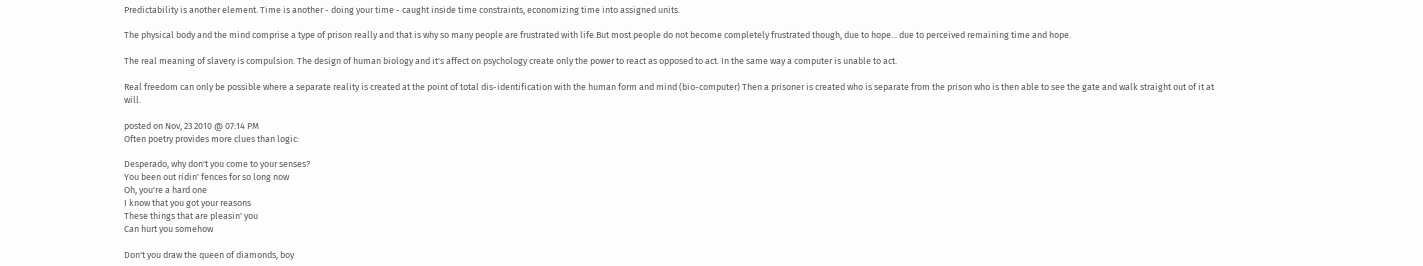Predictability is another element. Time is another - doing your time - caught inside time constraints, economizing time into assigned units.

The physical body and the mind comprise a type of prison really and that is why so many people are frustrated with life.But most people do not become completely frustrated though, due to hope... due to perceived remaining time and hope.

The real meaning of slavery is compulsion. The design of human biology and it's affect on psychology create only the power to react as opposed to act. In the same way a computer is unable to act.

Real freedom can only be possible where a separate reality is created at the point of total dis-identification with the human form and mind (bio-computer) Then a prisoner is created who is separate from the prison who is then able to see the gate and walk straight out of it at will.

posted on Nov, 23 2010 @ 07:14 PM
Often poetry provides more clues than logic:

Desperado, why don't you come to your senses?
You been out ridin' fences for so long now
Oh, you're a hard one
I know that you got your reasons
These things that are pleasin' you
Can hurt you somehow

Don't you draw the queen of diamonds, boy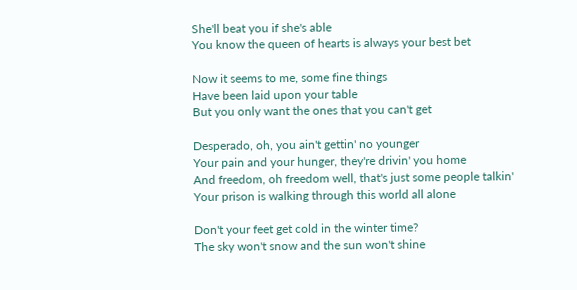She'll beat you if she's able
You know the queen of hearts is always your best bet

Now it seems to me, some fine things
Have been laid upon your table
But you only want the ones that you can't get

Desperado, oh, you ain't gettin' no younger
Your pain and your hunger, they're drivin' you home
And freedom, oh freedom well, that's just some people talkin'
Your prison is walking through this world all alone

Don't your feet get cold in the winter time?
The sky won't snow and the sun won't shine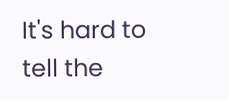It's hard to tell the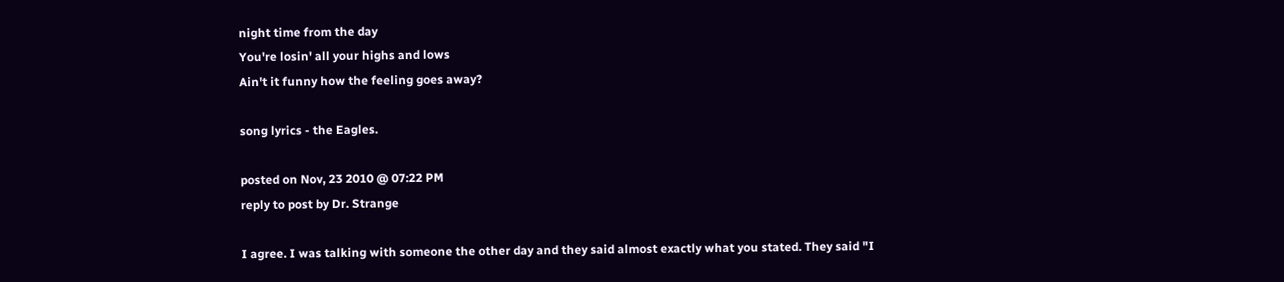night time from the day
You're losin' all your highs and lows
Ain't it funny how the feeling goes away?

song lyrics - the Eagles.

posted on Nov, 23 2010 @ 07:22 PM
reply to post by Dr. Strange

I agree. I was talking with someone the other day and they said almost exactly what you stated. They said "I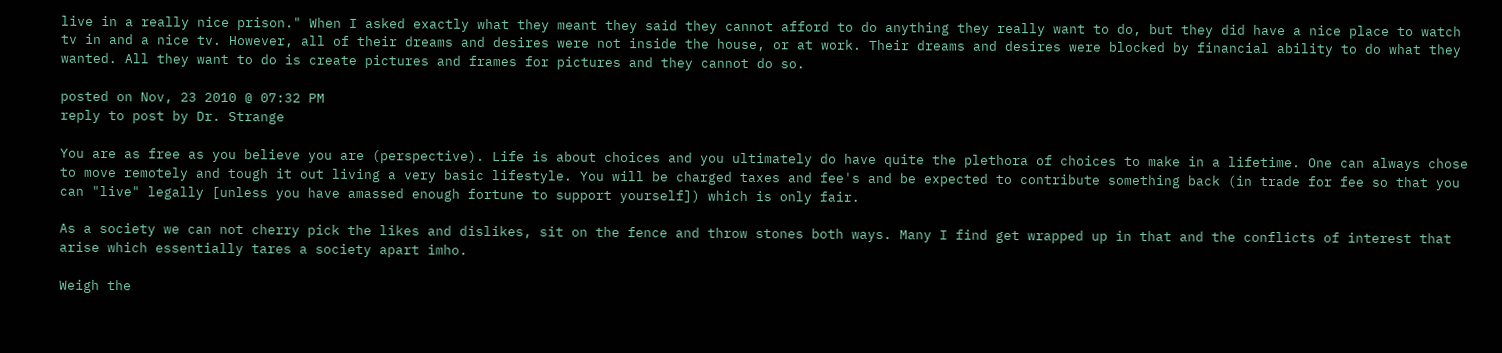live in a really nice prison." When I asked exactly what they meant they said they cannot afford to do anything they really want to do, but they did have a nice place to watch tv in and a nice tv. However, all of their dreams and desires were not inside the house, or at work. Their dreams and desires were blocked by financial ability to do what they wanted. All they want to do is create pictures and frames for pictures and they cannot do so.

posted on Nov, 23 2010 @ 07:32 PM
reply to post by Dr. Strange

You are as free as you believe you are (perspective). Life is about choices and you ultimately do have quite the plethora of choices to make in a lifetime. One can always chose to move remotely and tough it out living a very basic lifestyle. You will be charged taxes and fee's and be expected to contribute something back (in trade for fee so that you can "live" legally [unless you have amassed enough fortune to support yourself]) which is only fair.

As a society we can not cherry pick the likes and dislikes, sit on the fence and throw stones both ways. Many I find get wrapped up in that and the conflicts of interest that arise which essentially tares a society apart imho.

Weigh the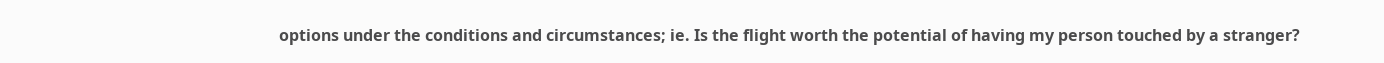options under the conditions and circumstances; ie. Is the flight worth the potential of having my person touched by a stranger?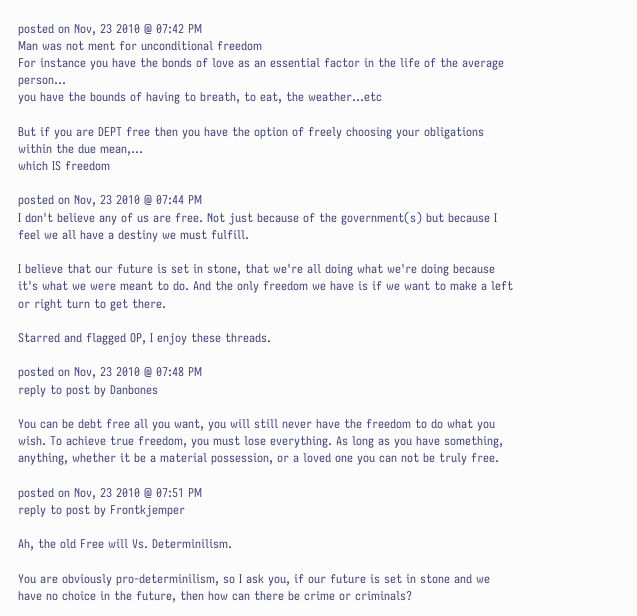posted on Nov, 23 2010 @ 07:42 PM
Man was not ment for unconditional freedom
For instance you have the bonds of love as an essential factor in the life of the average person...
you have the bounds of having to breath, to eat, the weather...etc

But if you are DEPT free then you have the option of freely choosing your obligations within the due mean,...
which IS freedom

posted on Nov, 23 2010 @ 07:44 PM
I don't believe any of us are free. Not just because of the government(s) but because I feel we all have a destiny we must fulfill.

I believe that our future is set in stone, that we're all doing what we're doing because it's what we were meant to do. And the only freedom we have is if we want to make a left or right turn to get there.

Starred and flagged OP, I enjoy these threads.

posted on Nov, 23 2010 @ 07:48 PM
reply to post by Danbones

You can be debt free all you want, you will still never have the freedom to do what you wish. To achieve true freedom, you must lose everything. As long as you have something, anything, whether it be a material possession, or a loved one you can not be truly free.

posted on Nov, 23 2010 @ 07:51 PM
reply to post by Frontkjemper

Ah, the old Free will Vs. Determinilism.

You are obviously pro-determinilism, so I ask you, if our future is set in stone and we have no choice in the future, then how can there be crime or criminals?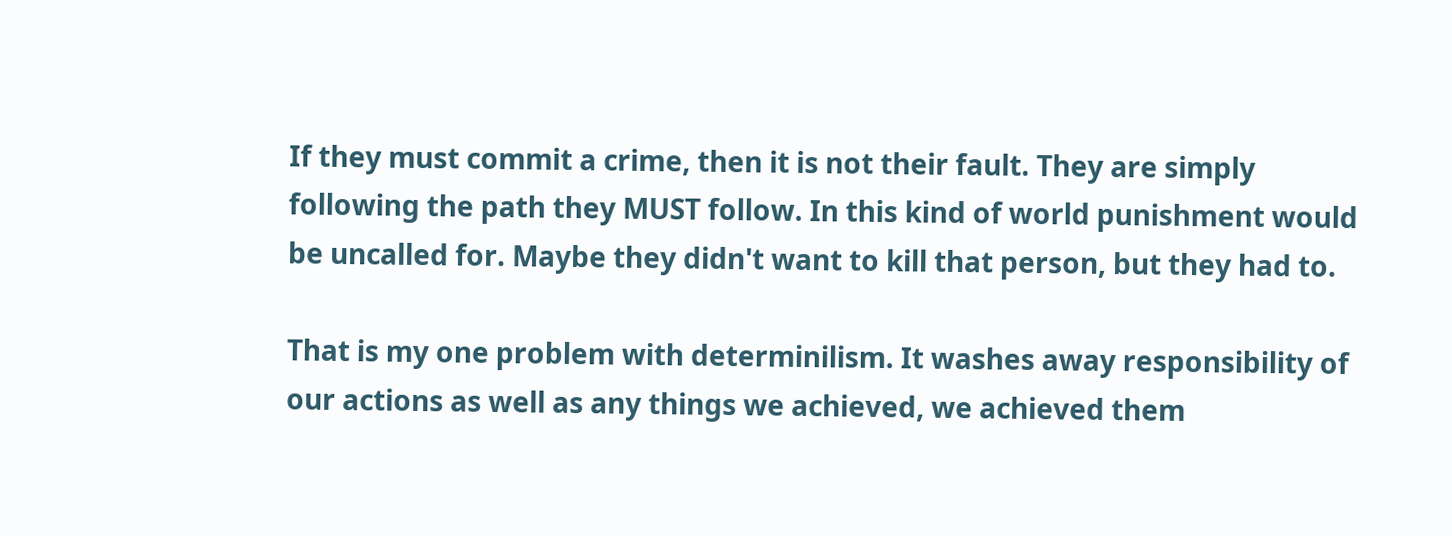If they must commit a crime, then it is not their fault. They are simply following the path they MUST follow. In this kind of world punishment would be uncalled for. Maybe they didn't want to kill that person, but they had to.

That is my one problem with determinilism. It washes away responsibility of our actions as well as any things we achieved, we achieved them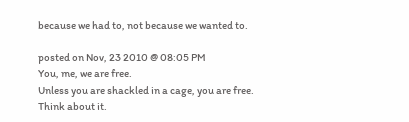because we had to, not because we wanted to.

posted on Nov, 23 2010 @ 08:05 PM
You, me, we are free.
Unless you are shackled in a cage, you are free.
Think about it.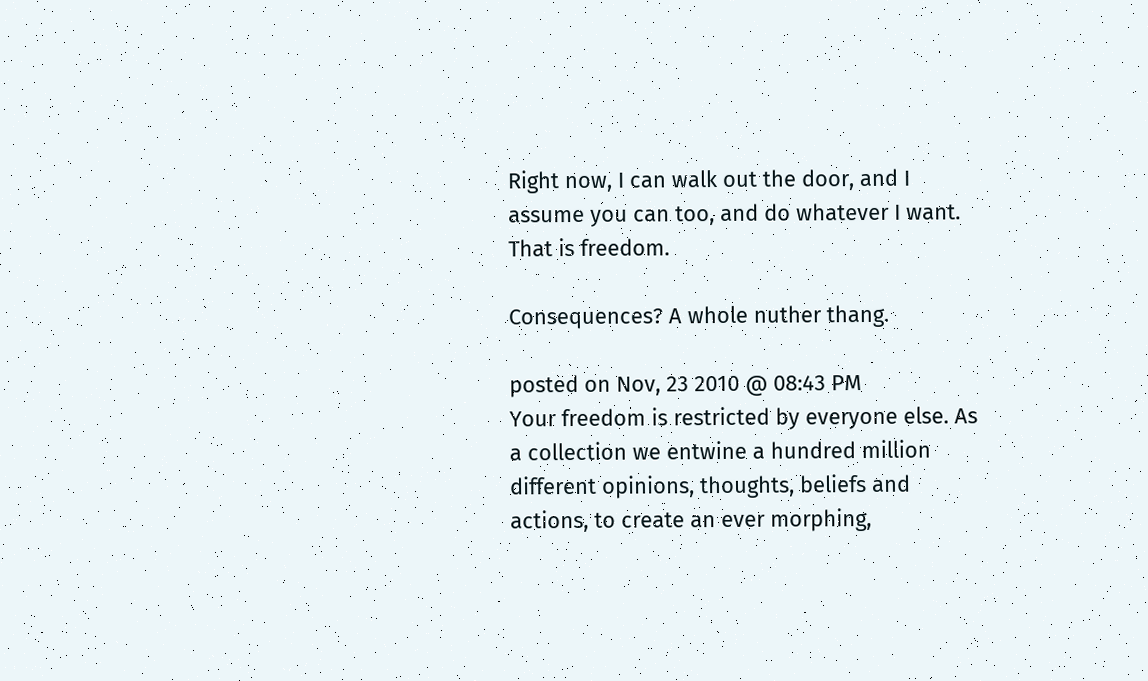Right now, I can walk out the door, and I assume you can too, and do whatever I want.
That is freedom.

Consequences? A whole nuther thang.

posted on Nov, 23 2010 @ 08:43 PM
Your freedom is restricted by everyone else. As a collection we entwine a hundred million different opinions, thoughts, beliefs and actions, to create an ever morphing,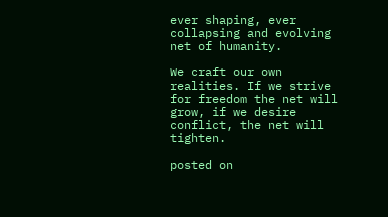ever shaping, ever collapsing and evolving net of humanity.

We craft our own realities. If we strive for freedom the net will grow, if we desire conflict, the net will tighten.

posted on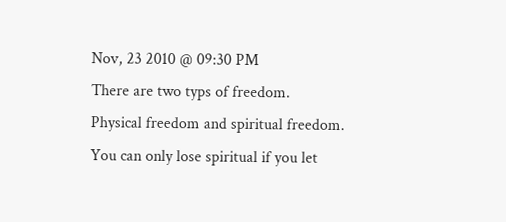Nov, 23 2010 @ 09:30 PM
There are two typs of freedom.
Physical freedom and spiritual freedom.
You can only lose spiritual if you let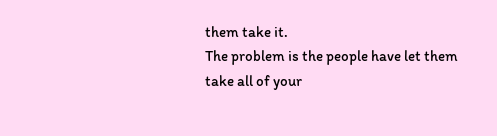them take it.
The problem is the people have let them take all of your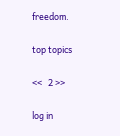freedom.

top topics

<<   2 >>

log in